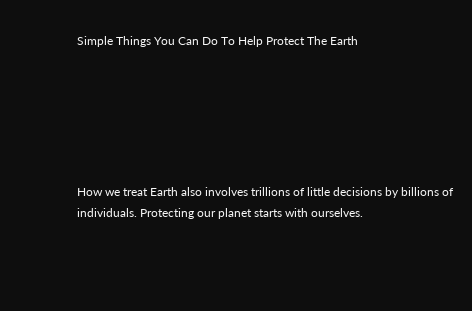Simple Things You Can Do To Help Protect The Earth






How we treat Earth also involves trillions of little decisions by billions of individuals. Protecting our planet starts with ourselves.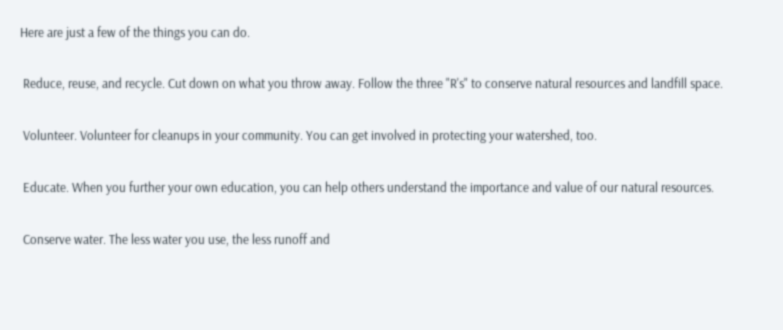Here are just a few of the things you can do.


 Reduce, reuse, and recycle. Cut down on what you throw away. Follow the three "R's" to conserve natural resources and landfill space.


 Volunteer. Volunteer for cleanups in your community. You can get involved in protecting your watershed, too.


 Educate. When you further your own education, you can help others understand the importance and value of our natural resources.


 Conserve water. The less water you use, the less runoff and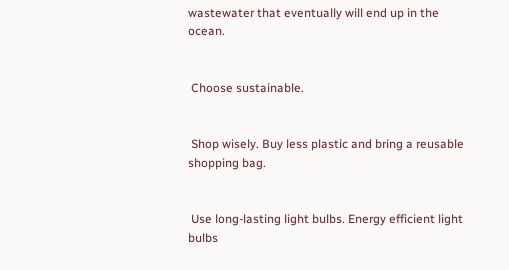wastewater that eventually will end up in the ocean.


 Choose sustainable.


 Shop wisely. Buy less plastic and bring a reusable shopping bag.


 Use long-lasting light bulbs. Energy efficient light bulbs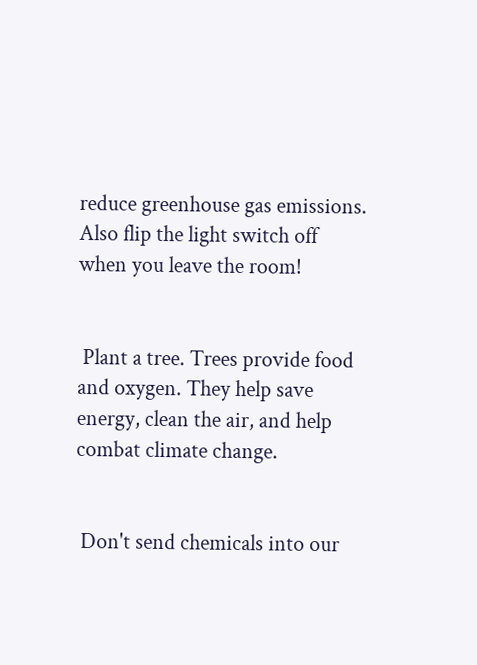reduce greenhouse gas emissions. Also flip the light switch off when you leave the room!


 Plant a tree. Trees provide food and oxygen. They help save energy, clean the air, and help combat climate change.


 Don't send chemicals into our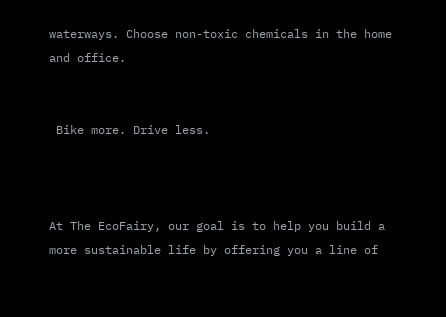waterways. Choose non-toxic chemicals in the home and office.


 Bike more. Drive less.



At The EcoFairy, our goal is to help you build a more sustainable life by offering you a line of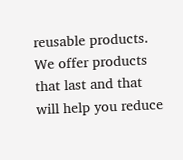reusable products. We offer products that last and that will help you reduce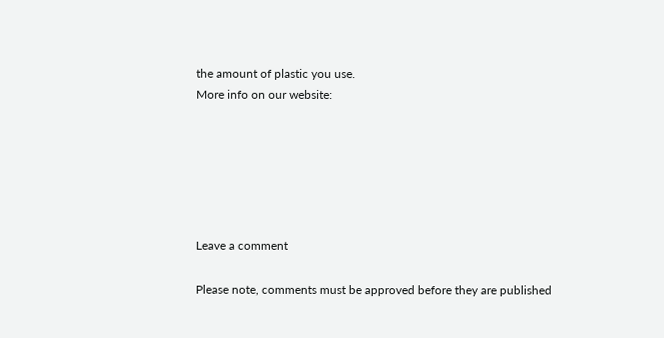the amount of plastic you use.
More info on our website:






Leave a comment

Please note, comments must be approved before they are published